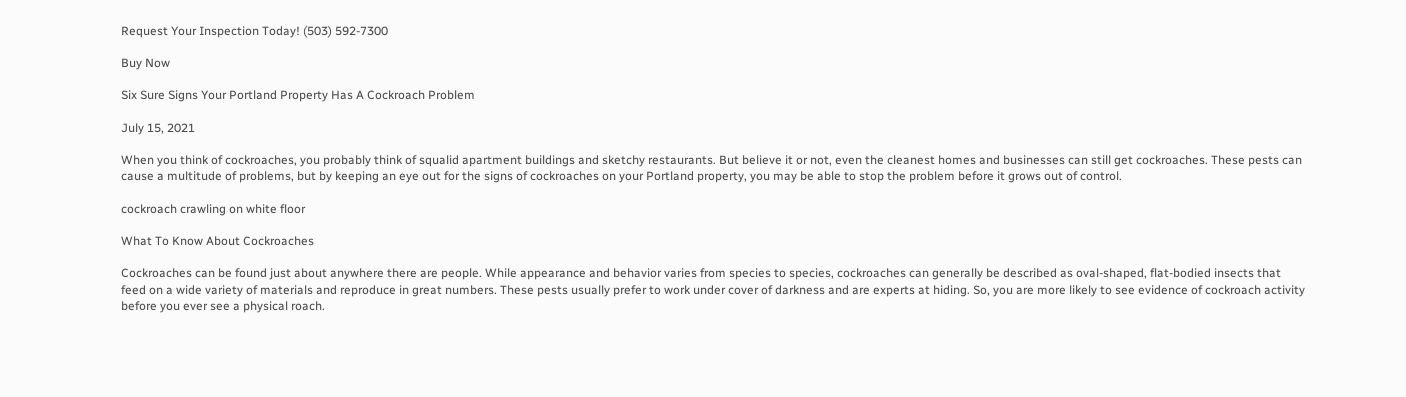Request Your Inspection Today! (503) 592-7300

Buy Now

Six Sure Signs Your Portland Property Has A Cockroach Problem

July 15, 2021

When you think of cockroaches, you probably think of squalid apartment buildings and sketchy restaurants. But believe it or not, even the cleanest homes and businesses can still get cockroaches. These pests can cause a multitude of problems, but by keeping an eye out for the signs of cockroaches on your Portland property, you may be able to stop the problem before it grows out of control.

cockroach crawling on white floor

What To Know About Cockroaches

Cockroaches can be found just about anywhere there are people. While appearance and behavior varies from species to species, cockroaches can generally be described as oval-shaped, flat-bodied insects that feed on a wide variety of materials and reproduce in great numbers. These pests usually prefer to work under cover of darkness and are experts at hiding. So, you are more likely to see evidence of cockroach activity before you ever see a physical roach.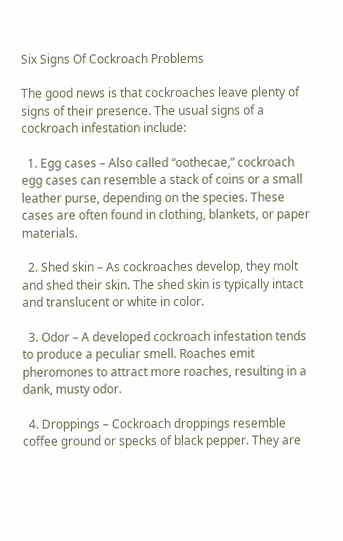Six Signs Of Cockroach Problems

The good news is that cockroaches leave plenty of signs of their presence. The usual signs of a cockroach infestation include:

  1. Egg cases – Also called “oothecae,” cockroach egg cases can resemble a stack of coins or a small leather purse, depending on the species. These cases are often found in clothing, blankets, or paper materials.

  2. Shed skin – As cockroaches develop, they molt and shed their skin. The shed skin is typically intact and translucent or white in color.

  3. Odor – A developed cockroach infestation tends to produce a peculiar smell. Roaches emit pheromones to attract more roaches, resulting in a dank, musty odor.

  4. Droppings – Cockroach droppings resemble coffee ground or specks of black pepper. They are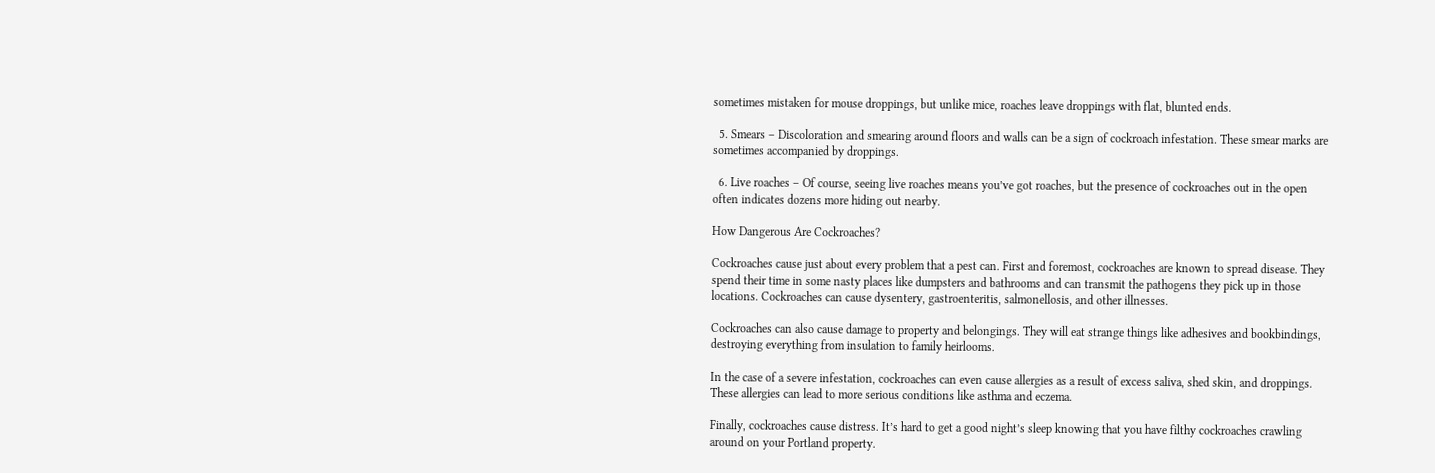sometimes mistaken for mouse droppings, but unlike mice, roaches leave droppings with flat, blunted ends.

  5. Smears – Discoloration and smearing around floors and walls can be a sign of cockroach infestation. These smear marks are sometimes accompanied by droppings.

  6. Live roaches – Of course, seeing live roaches means you’ve got roaches, but the presence of cockroaches out in the open often indicates dozens more hiding out nearby.

How Dangerous Are Cockroaches?

Cockroaches cause just about every problem that a pest can. First and foremost, cockroaches are known to spread disease. They spend their time in some nasty places like dumpsters and bathrooms and can transmit the pathogens they pick up in those locations. Cockroaches can cause dysentery, gastroenteritis, salmonellosis, and other illnesses.

Cockroaches can also cause damage to property and belongings. They will eat strange things like adhesives and bookbindings, destroying everything from insulation to family heirlooms.

In the case of a severe infestation, cockroaches can even cause allergies as a result of excess saliva, shed skin, and droppings. These allergies can lead to more serious conditions like asthma and eczema.

Finally, cockroaches cause distress. It’s hard to get a good night’s sleep knowing that you have filthy cockroaches crawling around on your Portland property.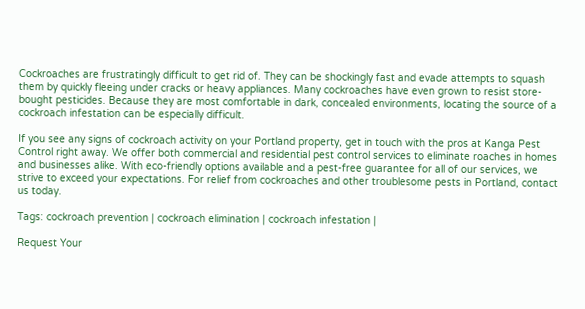Cockroaches are frustratingly difficult to get rid of. They can be shockingly fast and evade attempts to squash them by quickly fleeing under cracks or heavy appliances. Many cockroaches have even grown to resist store-bought pesticides. Because they are most comfortable in dark, concealed environments, locating the source of a cockroach infestation can be especially difficult.

If you see any signs of cockroach activity on your Portland property, get in touch with the pros at Kanga Pest Control right away. We offer both commercial and residential pest control services to eliminate roaches in homes and businesses alike. With eco-friendly options available and a pest-free guarantee for all of our services, we strive to exceed your expectations. For relief from cockroaches and other troublesome pests in Portland, contact us today.

Tags: cockroach prevention | cockroach elimination | cockroach infestation |

Request Your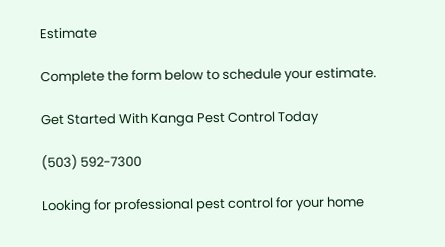Estimate

Complete the form below to schedule your estimate.

Get Started With Kanga Pest Control Today

(503) 592-7300

Looking for professional pest control for your home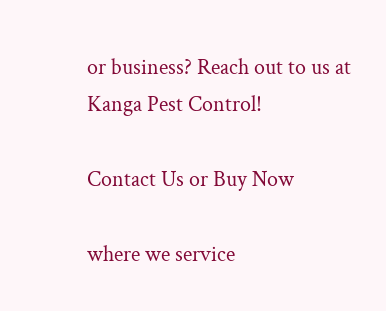or business? Reach out to us at Kanga Pest Control!

Contact Us or Buy Now

where we service